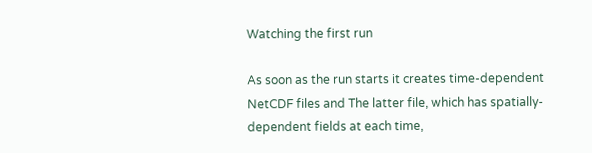Watching the first run

As soon as the run starts it creates time-dependent NetCDF files and The latter file, which has spatially-dependent fields at each time,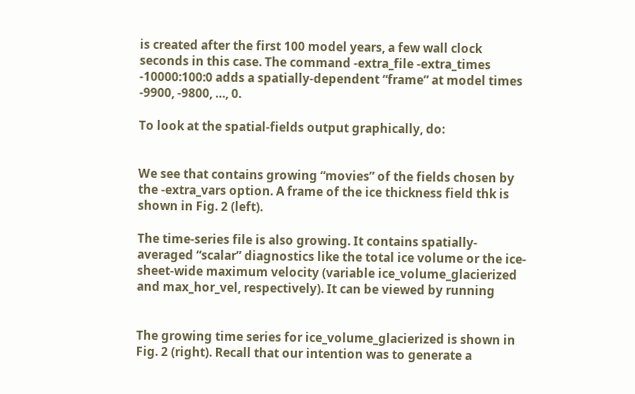is created after the first 100 model years, a few wall clock seconds in this case. The command -extra_file -extra_times -10000:100:0 adds a spatially-dependent “frame” at model times -9900, -9800, …, 0.

To look at the spatial-fields output graphically, do:


We see that contains growing “movies” of the fields chosen by the -extra_vars option. A frame of the ice thickness field thk is shown in Fig. 2 (left).

The time-series file is also growing. It contains spatially-averaged “scalar” diagnostics like the total ice volume or the ice-sheet-wide maximum velocity (variable ice_volume_glacierized and max_hor_vel, respectively). It can be viewed by running


The growing time series for ice_volume_glacierized is shown in Fig. 2 (right). Recall that our intention was to generate a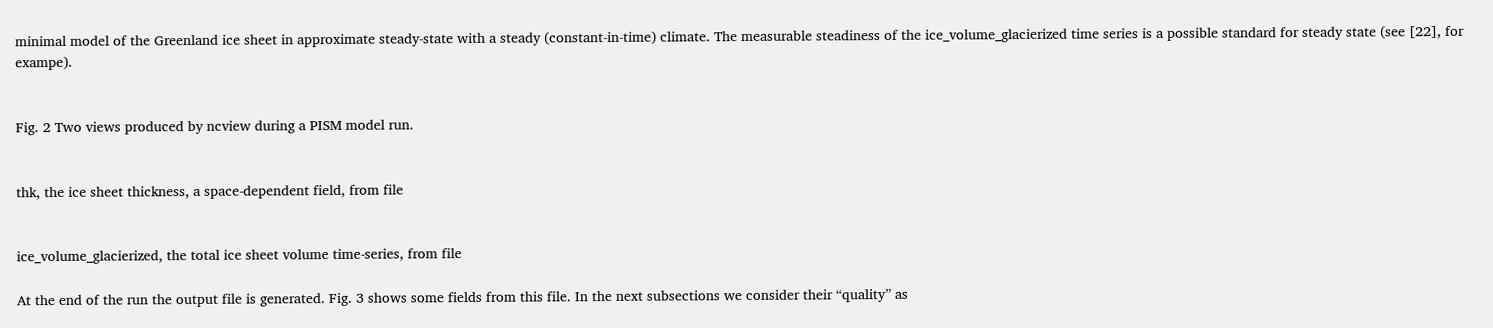minimal model of the Greenland ice sheet in approximate steady-state with a steady (constant-in-time) climate. The measurable steadiness of the ice_volume_glacierized time series is a possible standard for steady state (see [22], for exampe).


Fig. 2 Two views produced by ncview during a PISM model run.


thk, the ice sheet thickness, a space-dependent field, from file


ice_volume_glacierized, the total ice sheet volume time-series, from file

At the end of the run the output file is generated. Fig. 3 shows some fields from this file. In the next subsections we consider their “quality” as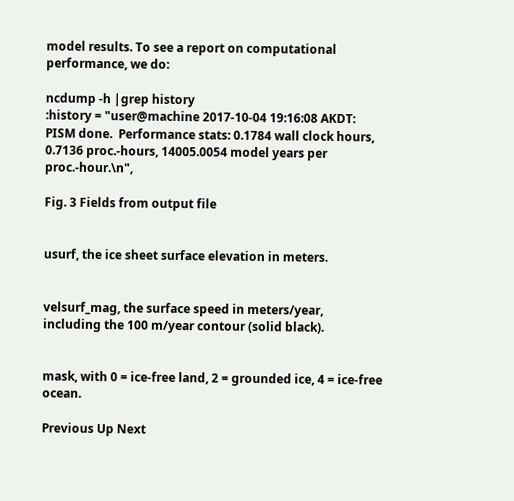model results. To see a report on computational performance, we do:

ncdump -h |grep history
:history = "user@machine 2017-10-04 19:16:08 AKDT: PISM done.  Performance stats: 0.1784 wall clock hours, 0.7136 proc.-hours, 14005.0054 model years per proc.-hour.\n",

Fig. 3 Fields from output file


usurf, the ice sheet surface elevation in meters.


velsurf_mag, the surface speed in meters/year, including the 100 m/year contour (solid black).


mask, with 0 = ice-free land, 2 = grounded ice, 4 = ice-free ocean.

Previous Up Next